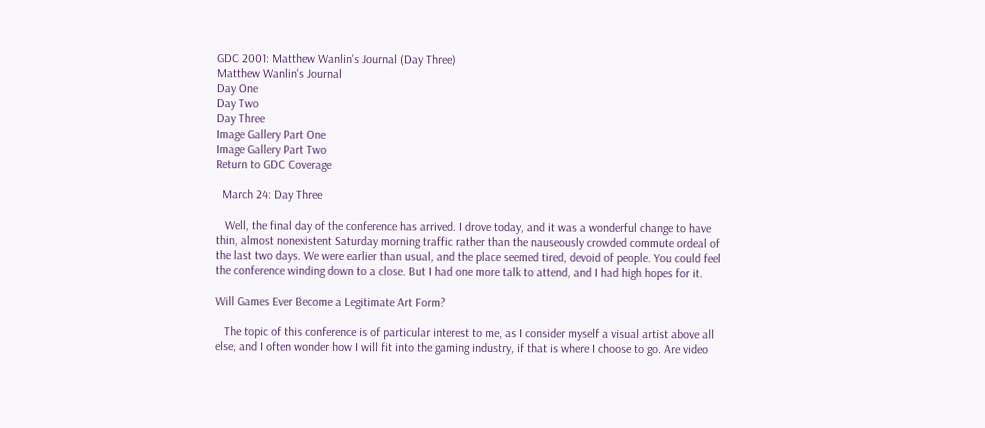GDC 2001: Matthew Wanlin's Journal (Day Three)
Matthew Wanlin's Journal
Day One
Day Two
Day Three
Image Gallery Part One
Image Gallery Part Two
Return to GDC Coverage

  March 24: Day Three

   Well, the final day of the conference has arrived. I drove today, and it was a wonderful change to have thin, almost nonexistent Saturday morning traffic rather than the nauseously crowded commute ordeal of the last two days. We were earlier than usual, and the place seemed tired, devoid of people. You could feel the conference winding down to a close. But I had one more talk to attend, and I had high hopes for it.

Will Games Ever Become a Legitimate Art Form?

   The topic of this conference is of particular interest to me, as I consider myself a visual artist above all else, and I often wonder how I will fit into the gaming industry, if that is where I choose to go. Are video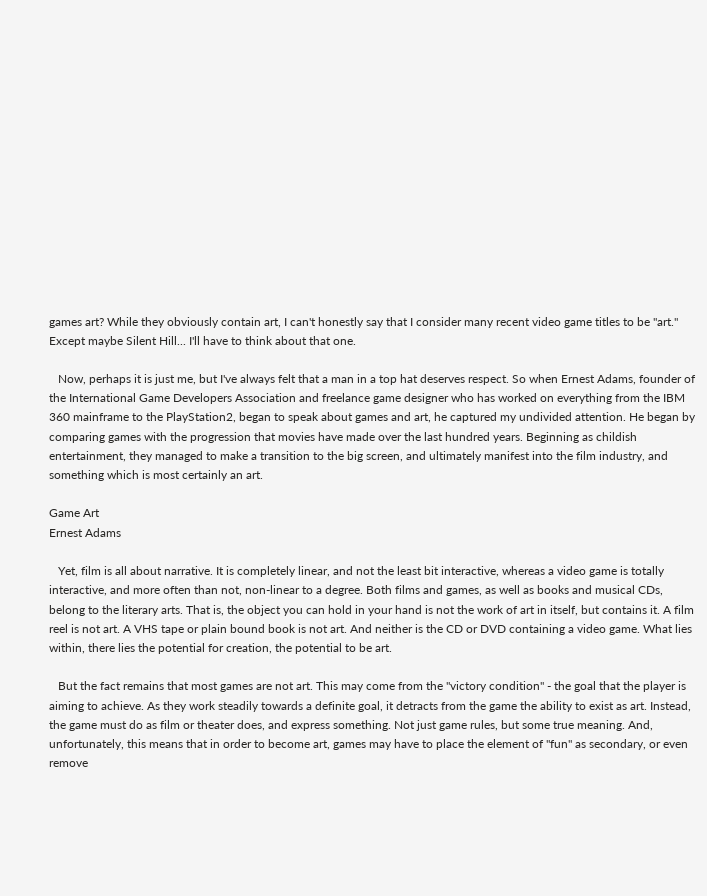games art? While they obviously contain art, I can't honestly say that I consider many recent video game titles to be "art." Except maybe Silent Hill... I'll have to think about that one.

   Now, perhaps it is just me, but I've always felt that a man in a top hat deserves respect. So when Ernest Adams, founder of the International Game Developers Association and freelance game designer who has worked on everything from the IBM 360 mainframe to the PlayStation2, began to speak about games and art, he captured my undivided attention. He began by comparing games with the progression that movies have made over the last hundred years. Beginning as childish entertainment, they managed to make a transition to the big screen, and ultimately manifest into the film industry, and something which is most certainly an art.

Game Art
Ernest Adams

   Yet, film is all about narrative. It is completely linear, and not the least bit interactive, whereas a video game is totally interactive, and more often than not, non-linear to a degree. Both films and games, as well as books and musical CDs, belong to the literary arts. That is, the object you can hold in your hand is not the work of art in itself, but contains it. A film reel is not art. A VHS tape or plain bound book is not art. And neither is the CD or DVD containing a video game. What lies within, there lies the potential for creation, the potential to be art.

   But the fact remains that most games are not art. This may come from the "victory condition" - the goal that the player is aiming to achieve. As they work steadily towards a definite goal, it detracts from the game the ability to exist as art. Instead, the game must do as film or theater does, and express something. Not just game rules, but some true meaning. And, unfortunately, this means that in order to become art, games may have to place the element of "fun" as secondary, or even remove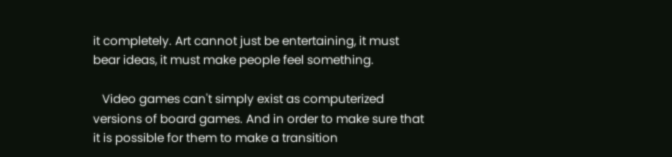it completely. Art cannot just be entertaining, it must bear ideas, it must make people feel something.

   Video games can't simply exist as computerized versions of board games. And in order to make sure that it is possible for them to make a transition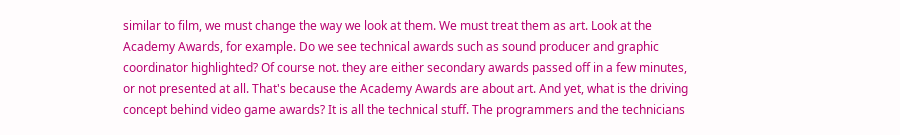similar to film, we must change the way we look at them. We must treat them as art. Look at the Academy Awards, for example. Do we see technical awards such as sound producer and graphic coordinator highlighted? Of course not. they are either secondary awards passed off in a few minutes, or not presented at all. That's because the Academy Awards are about art. And yet, what is the driving concept behind video game awards? It is all the technical stuff. The programmers and the technicians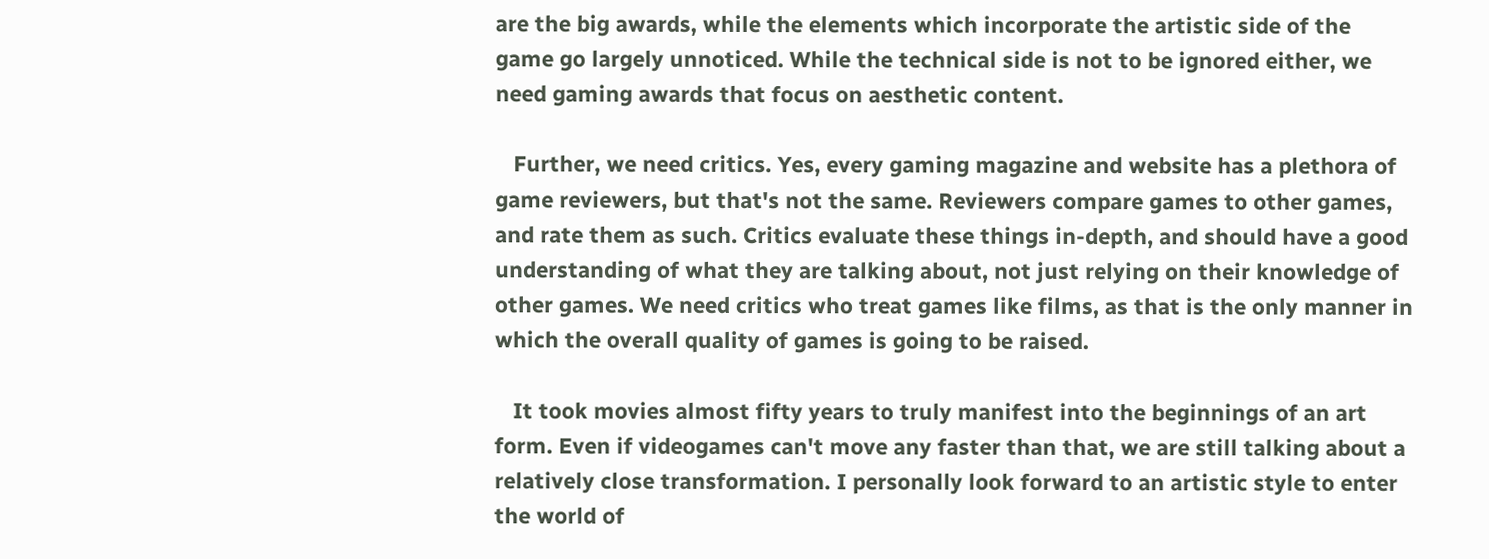are the big awards, while the elements which incorporate the artistic side of the game go largely unnoticed. While the technical side is not to be ignored either, we need gaming awards that focus on aesthetic content.

   Further, we need critics. Yes, every gaming magazine and website has a plethora of game reviewers, but that's not the same. Reviewers compare games to other games, and rate them as such. Critics evaluate these things in-depth, and should have a good understanding of what they are talking about, not just relying on their knowledge of other games. We need critics who treat games like films, as that is the only manner in which the overall quality of games is going to be raised.

   It took movies almost fifty years to truly manifest into the beginnings of an art form. Even if videogames can't move any faster than that, we are still talking about a relatively close transformation. I personally look forward to an artistic style to enter the world of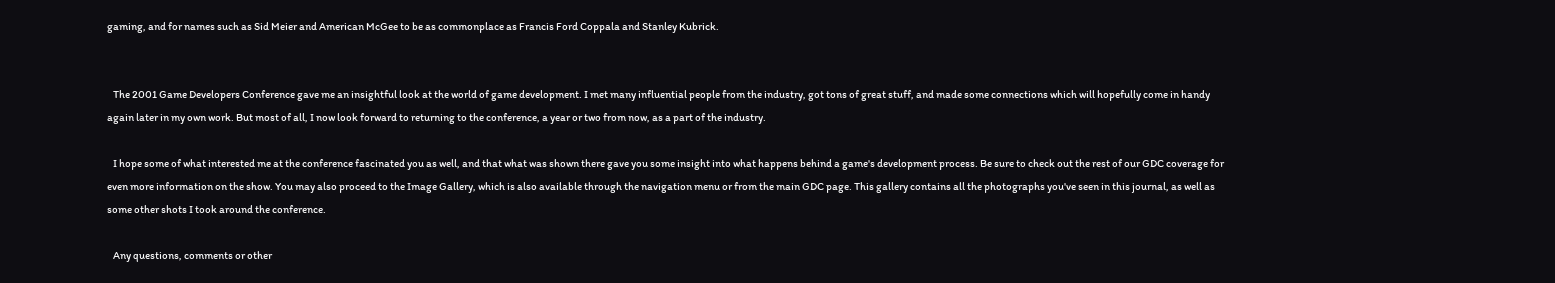gaming, and for names such as Sid Meier and American McGee to be as commonplace as Francis Ford Coppala and Stanley Kubrick.


   The 2001 Game Developers Conference gave me an insightful look at the world of game development. I met many influential people from the industry, got tons of great stuff, and made some connections which will hopefully come in handy again later in my own work. But most of all, I now look forward to returning to the conference, a year or two from now, as a part of the industry.

   I hope some of what interested me at the conference fascinated you as well, and that what was shown there gave you some insight into what happens behind a game's development process. Be sure to check out the rest of our GDC coverage for even more information on the show. You may also proceed to the Image Gallery, which is also available through the navigation menu or from the main GDC page. This gallery contains all the photographs you've seen in this journal, as well as some other shots I took around the conference.

   Any questions, comments or other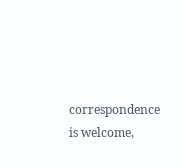correspondence is welcome,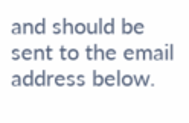and should be sent to the email address below.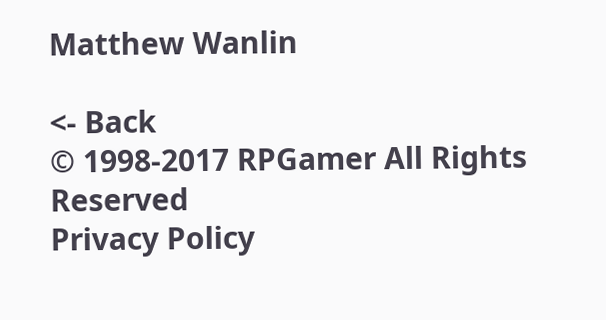Matthew Wanlin

<- Back
© 1998-2017 RPGamer All Rights Reserved
Privacy Policy